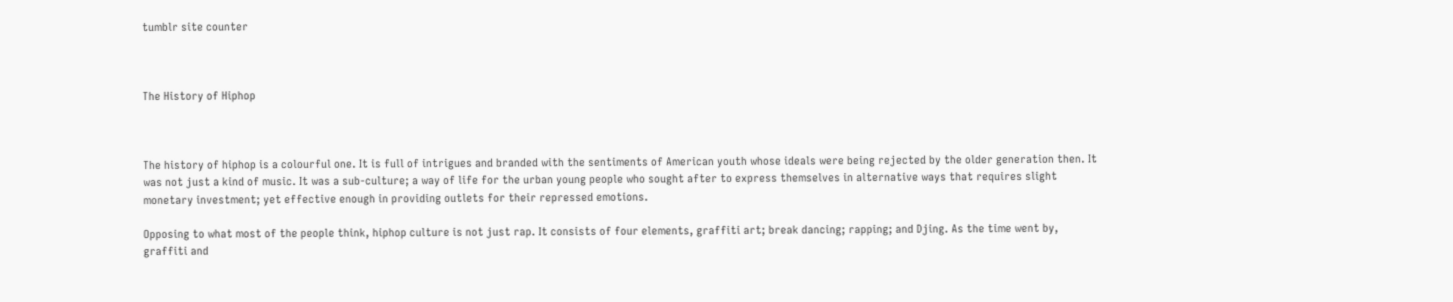tumblr site counter



The History of Hiphop



The history of hiphop is a colourful one. It is full of intrigues and branded with the sentiments of American youth whose ideals were being rejected by the older generation then. It was not just a kind of music. It was a sub-culture; a way of life for the urban young people who sought after to express themselves in alternative ways that requires slight monetary investment; yet effective enough in providing outlets for their repressed emotions.

Opposing to what most of the people think, hiphop culture is not just rap. It consists of four elements, graffiti art; break dancing; rapping; and Djing. As the time went by, graffiti and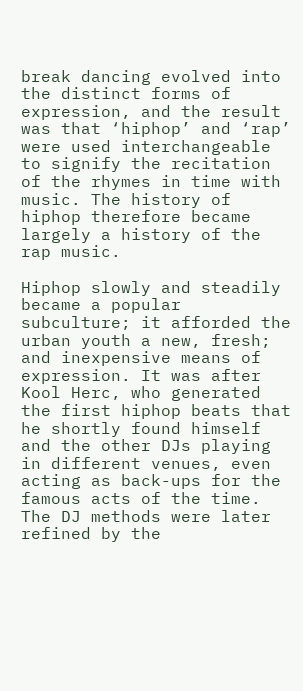break dancing evolved into the distinct forms of expression, and the result was that ‘hiphop’ and ‘rap’ were used interchangeable to signify the recitation of the rhymes in time with music. The history of hiphop therefore became largely a history of the rap music.

Hiphop slowly and steadily became a popular subculture; it afforded the urban youth a new, fresh; and inexpensive means of expression. It was after Kool Herc, who generated the first hiphop beats that he shortly found himself and the other DJs playing in different venues, even acting as back-ups for the famous acts of the time. The DJ methods were later refined by the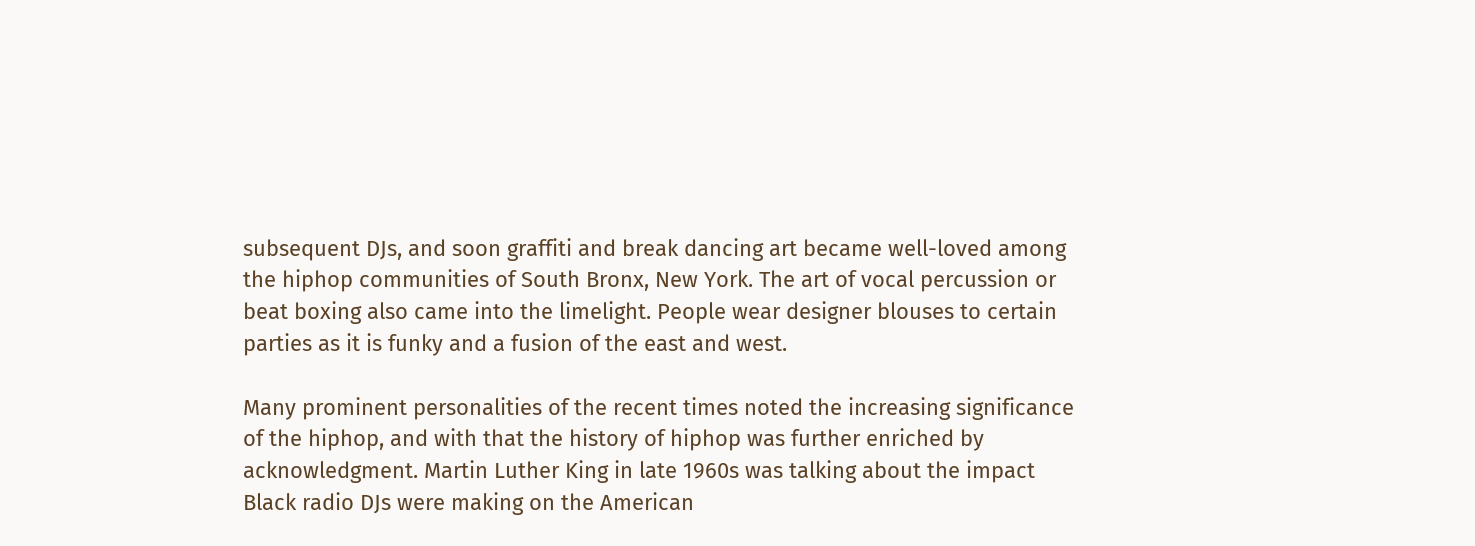subsequent DJs, and soon graffiti and break dancing art became well-loved among the hiphop communities of South Bronx, New York. The art of vocal percussion or beat boxing also came into the limelight. People wear designer blouses to certain parties as it is funky and a fusion of the east and west.

Many prominent personalities of the recent times noted the increasing significance of the hiphop, and with that the history of hiphop was further enriched by acknowledgment. Martin Luther King in late 1960s was talking about the impact Black radio DJs were making on the American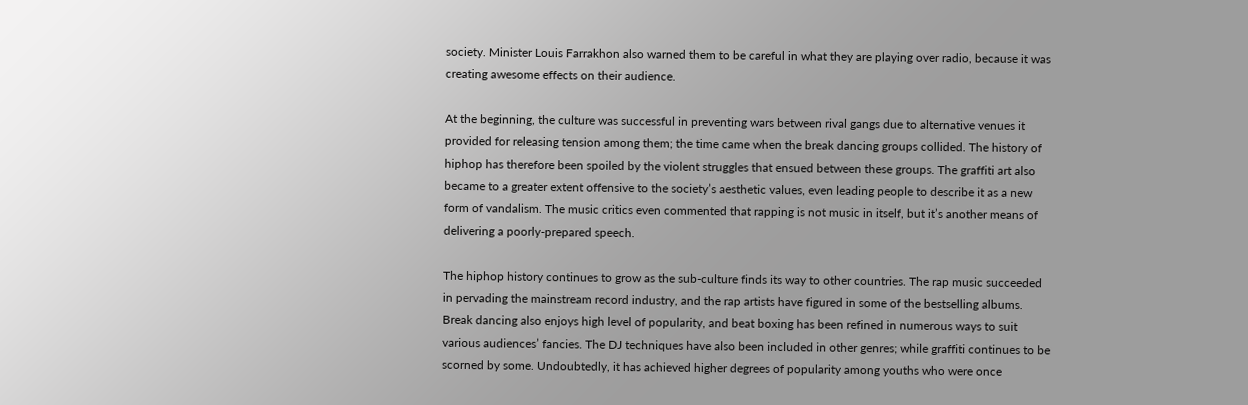society. Minister Louis Farrakhon also warned them to be careful in what they are playing over radio, because it was creating awesome effects on their audience.

At the beginning, the culture was successful in preventing wars between rival gangs due to alternative venues it provided for releasing tension among them; the time came when the break dancing groups collided. The history of hiphop has therefore been spoiled by the violent struggles that ensued between these groups. The graffiti art also became to a greater extent offensive to the society’s aesthetic values, even leading people to describe it as a new form of vandalism. The music critics even commented that rapping is not music in itself, but it’s another means of delivering a poorly-prepared speech.

The hiphop history continues to grow as the sub-culture finds its way to other countries. The rap music succeeded in pervading the mainstream record industry, and the rap artists have figured in some of the bestselling albums. Break dancing also enjoys high level of popularity, and beat boxing has been refined in numerous ways to suit various audiences’ fancies. The DJ techniques have also been included in other genres; while graffiti continues to be scorned by some. Undoubtedly, it has achieved higher degrees of popularity among youths who were once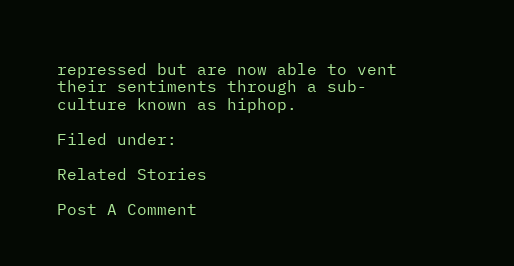repressed but are now able to vent their sentiments through a sub-culture known as hiphop.

Filed under:

Related Stories

Post A Comment